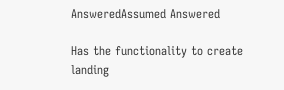AnsweredAssumed Answered

Has the functionality to create landing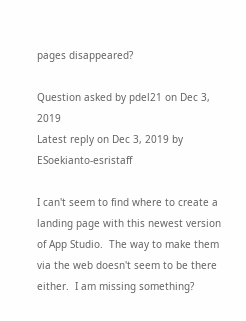pages disappeared?

Question asked by pdel21 on Dec 3, 2019
Latest reply on Dec 3, 2019 by ESoekianto-esristaff

I can't seem to find where to create a landing page with this newest version of App Studio.  The way to make them via the web doesn't seem to be there either.  I am missing something?